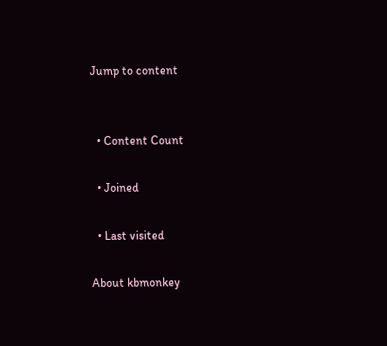Jump to content


  • Content Count

  • Joined

  • Last visited

About kbmonkey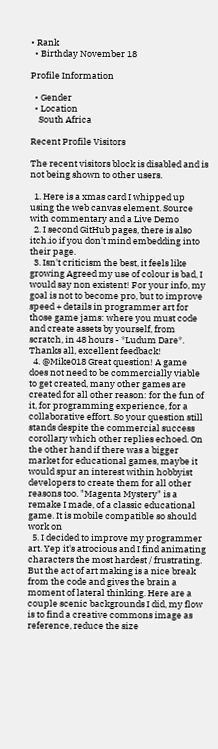• Rank
  • Birthday November 18

Profile Information

  • Gender
  • Location
    South Africa

Recent Profile Visitors

The recent visitors block is disabled and is not being shown to other users.

  1. Here is a xmas card I whipped up using the web canvas element. Source with commentary and a Live Demo
  2. I second GitHub pages, there is also itch.io if you don't mind embedding into their page.
  3. Isn't criticism the best, it feels like growing Agreed my use of colour is bad, I would say non existent! For your info, my goal is not to become pro, but to improve speed + details in programmer art for those game jams: where you must code and create assets by yourself, from scratch, in 48 hours - *Ludum Dare*. Thanks all, excellent feedback!
  4. @Mike018 Great question! A game does not need to be commercially viable to get created, many other games are created for all other reason: for the fun of it, for programming experience, for a collaborative effort. So your question still stands despite the commercial success corollary which other replies echoed. On the other hand if there was a bigger market for educational games, maybe it would spur an interest within hobbyist developers to create them for all other reasons too. "Magenta Mystery" is a remake I made, of a classic educational game. It is mobile compatible so should work on
  5. I decided to improve my programmer art. Yep it's atrocious and I find animating characters the most hardest / frustrating. But the act of art making is a nice break from the code and gives the brain a moment of lateral thinking. Here are a couple scenic backgrounds I did, my flow is to find a creative commons image as reference, reduce the size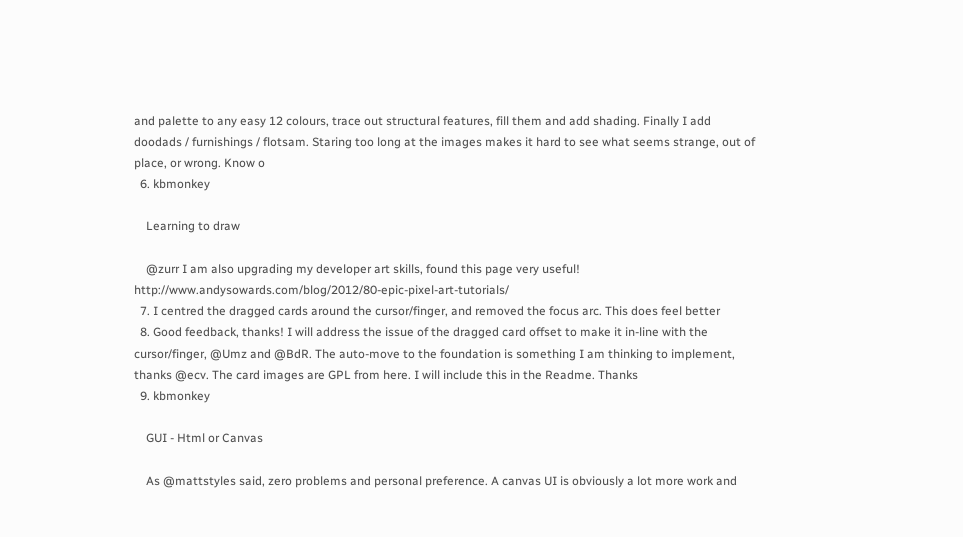and palette to any easy 12 colours, trace out structural features, fill them and add shading. Finally I add doodads / furnishings / flotsam. Staring too long at the images makes it hard to see what seems strange, out of place, or wrong. Know o
  6. kbmonkey

    Learning to draw

    @zurr I am also upgrading my developer art skills, found this page very useful! http://www.andysowards.com/blog/2012/80-epic-pixel-art-tutorials/
  7. I centred the dragged cards around the cursor/finger, and removed the focus arc. This does feel better
  8. Good feedback, thanks! I will address the issue of the dragged card offset to make it in-line with the cursor/finger, @Umz and @BdR. The auto-move to the foundation is something I am thinking to implement, thanks @ecv. The card images are GPL from here. I will include this in the Readme. Thanks
  9. kbmonkey

    GUI - Html or Canvas

    As @mattstyles said, zero problems and personal preference. A canvas UI is obviously a lot more work and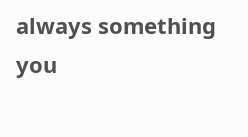always something you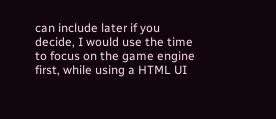can include later if you decide, I would use the time to focus on the game engine first, while using a HTML UI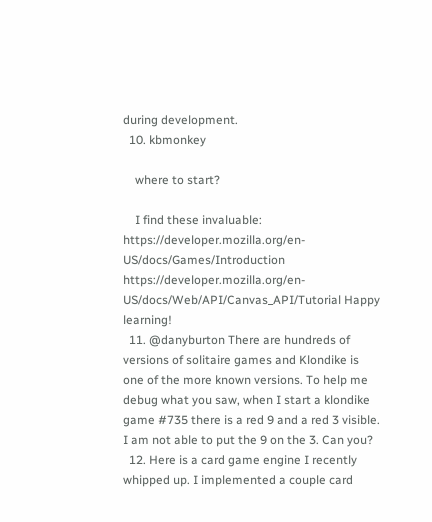during development.
  10. kbmonkey

    where to start?

    I find these invaluable: https://developer.mozilla.org/en-US/docs/Games/Introduction https://developer.mozilla.org/en-US/docs/Web/API/Canvas_API/Tutorial Happy learning!
  11. @danyburton There are hundreds of versions of solitaire games and Klondike is one of the more known versions. To help me debug what you saw, when I start a klondike game #735 there is a red 9 and a red 3 visible. I am not able to put the 9 on the 3. Can you?
  12. Here is a card game engine I recently whipped up. I implemented a couple card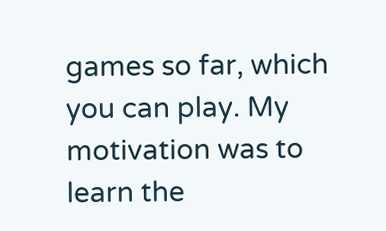games so far, which you can play. My motivation was to learn the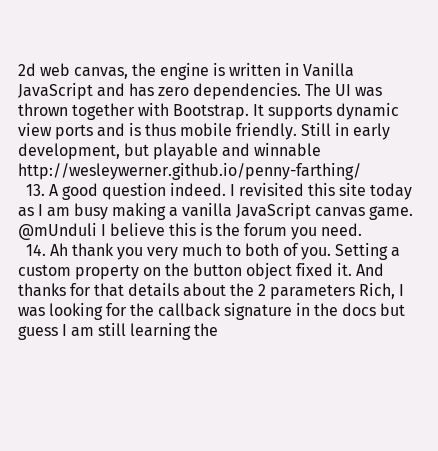2d web canvas, the engine is written in Vanilla JavaScript and has zero dependencies. The UI was thrown together with Bootstrap. It supports dynamic view ports and is thus mobile friendly. Still in early development, but playable and winnable http://wesleywerner.github.io/penny-farthing/
  13. A good question indeed. I revisited this site today as I am busy making a vanilla JavaScript canvas game. @mUnduli I believe this is the forum you need.
  14. Ah thank you very much to both of you. Setting a custom property on the button object fixed it. And thanks for that details about the 2 parameters Rich, I was looking for the callback signature in the docs but guess I am still learning the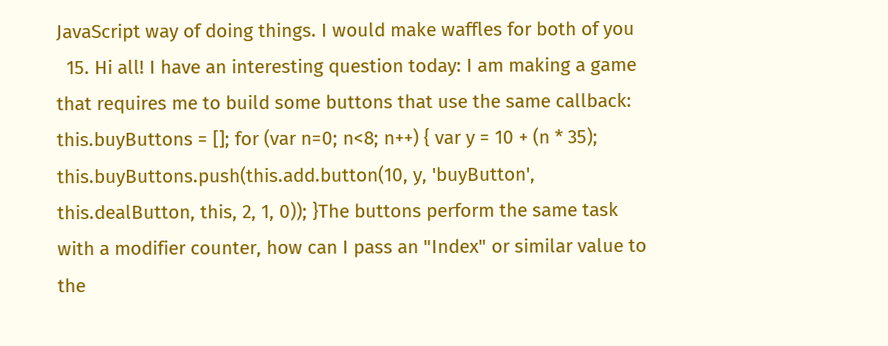JavaScript way of doing things. I would make waffles for both of you
  15. Hi all! I have an interesting question today: I am making a game that requires me to build some buttons that use the same callback: this.buyButtons = []; for (var n=0; n<8; n++) { var y = 10 + (n * 35); this.buyButtons.push(this.add.button(10, y, 'buyButton', this.dealButton, this, 2, 1, 0)); }The buttons perform the same task with a modifier counter, how can I pass an "Index" or similar value to the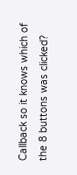Callback so it knows which of the 8 buttons was clicked?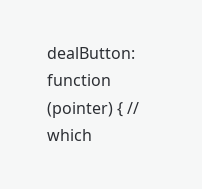dealButton: function (pointer) { // which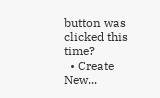button was clicked this time?
  • Create New...